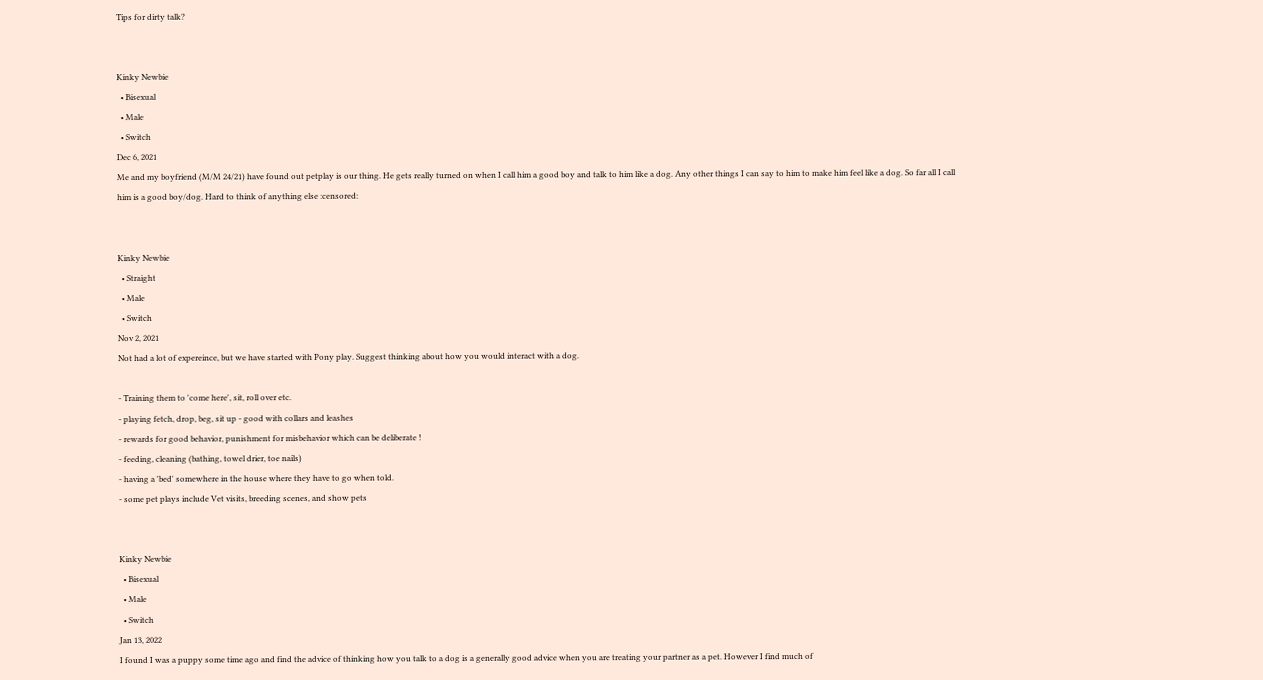Tips for dirty talk?


Kinky Newbie
  • Bisexual
  • Male
  • Switch
Dec 6, 2021
Me and my boyfriend (M/M 24/21) have found out petplay is our thing. He gets really turned on when I call him a good boy and talk to him like a dog. Any other things I can say to him to make him feel like a dog. So far all I call him is a good boy/dog. Hard to think of anything else :censored:


Kinky Newbie
  • Straight
  • Male
  • Switch
Nov 2, 2021
Not had a lot of expereince, but we have started with Pony play. Suggest thinking about how you would interact with a dog.

- Training them to 'come here', sit, roll over etc.
- playing fetch, drop, beg, sit up - good with collars and leashes
- rewards for good behavior, punishment for misbehavior which can be deliberate !
- feeding, cleaning (bathing, towel drier, toe nails)
- having a 'bed' somewhere in the house where they have to go when told.
- some pet plays include Vet visits, breeding scenes, and show pets


Kinky Newbie
  • Bisexual
  • Male
  • Switch
Jan 13, 2022
I found I was a puppy some time ago and find the advice of thinking how you talk to a dog is a generally good advice when you are treating your partner as a pet. However I find much of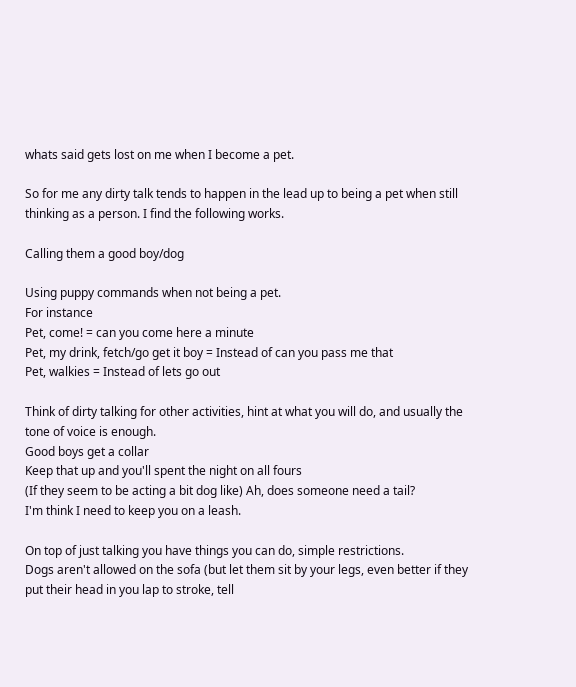whats said gets lost on me when I become a pet.

So for me any dirty talk tends to happen in the lead up to being a pet when still thinking as a person. I find the following works.

Calling them a good boy/dog

Using puppy commands when not being a pet.
For instance
Pet, come! = can you come here a minute
Pet, my drink, fetch/go get it boy = Instead of can you pass me that
Pet, walkies = Instead of lets go out

Think of dirty talking for other activities, hint at what you will do, and usually the tone of voice is enough.
Good boys get a collar
Keep that up and you'll spent the night on all fours
(If they seem to be acting a bit dog like) Ah, does someone need a tail?
I'm think I need to keep you on a leash.

On top of just talking you have things you can do, simple restrictions.
Dogs aren't allowed on the sofa (but let them sit by your legs, even better if they put their head in you lap to stroke, tell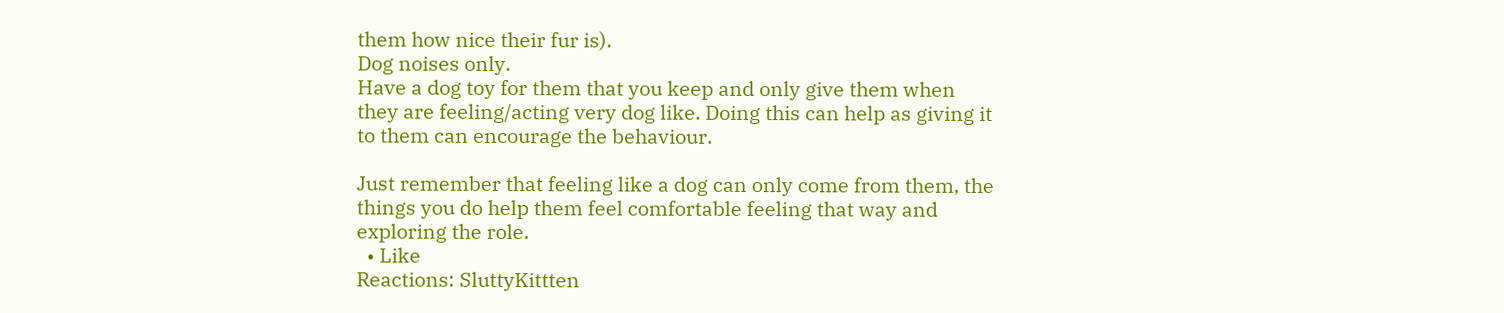them how nice their fur is).
Dog noises only.
Have a dog toy for them that you keep and only give them when they are feeling/acting very dog like. Doing this can help as giving it to them can encourage the behaviour.

Just remember that feeling like a dog can only come from them, the things you do help them feel comfortable feeling that way and exploring the role.
  • Like
Reactions: SluttyKittten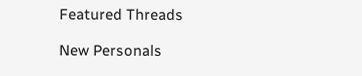Featured Threads

New Personals